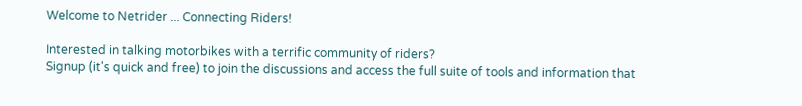Welcome to Netrider ... Connecting Riders!

Interested in talking motorbikes with a terrific community of riders?
Signup (it's quick and free) to join the discussions and access the full suite of tools and information that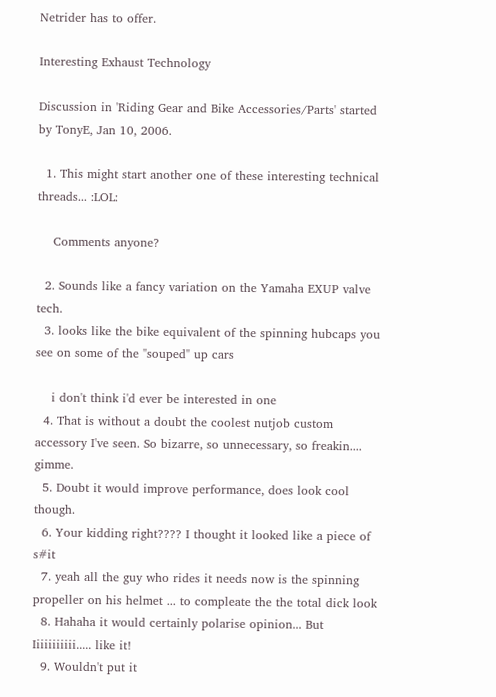Netrider has to offer.

Interesting Exhaust Technology

Discussion in 'Riding Gear and Bike Accessories/Parts' started by TonyE, Jan 10, 2006.

  1. This might start another one of these interesting technical threads... :LOL:

    Comments anyone?

  2. Sounds like a fancy variation on the Yamaha EXUP valve tech.
  3. looks like the bike equivalent of the spinning hubcaps you see on some of the "souped" up cars

    i don't think i'd ever be interested in one
  4. That is without a doubt the coolest nutjob custom accessory I've seen. So bizarre, so unnecessary, so freakin.... gimme.
  5. Doubt it would improve performance, does look cool though.
  6. Your kidding right???? I thought it looked like a piece of s#it
  7. yeah all the guy who rides it needs now is the spinning propeller on his helmet ... to compleate the the total dick look
  8. Hahaha it would certainly polarise opinion... But Iiiiiiiiiii..... like it!
  9. Wouldn't put it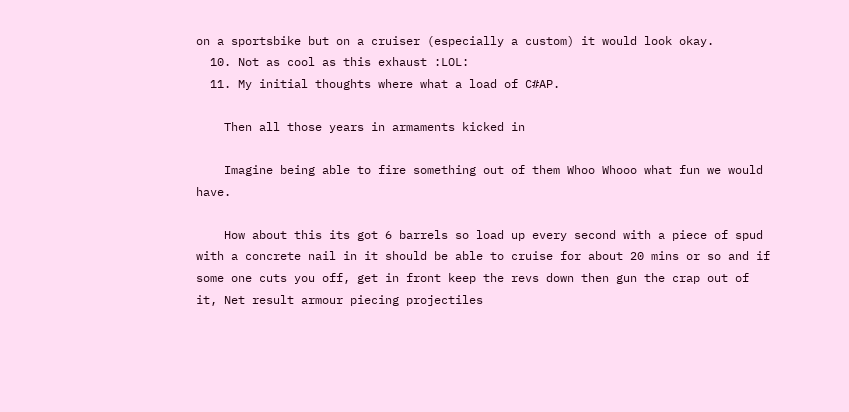on a sportsbike but on a cruiser (especially a custom) it would look okay.
  10. Not as cool as this exhaust :LOL:
  11. My initial thoughts where what a load of C#AP.

    Then all those years in armaments kicked in

    Imagine being able to fire something out of them Whoo Whooo what fun we would have.

    How about this its got 6 barrels so load up every second with a piece of spud with a concrete nail in it should be able to cruise for about 20 mins or so and if some one cuts you off, get in front keep the revs down then gun the crap out of it, Net result armour piecing projectiles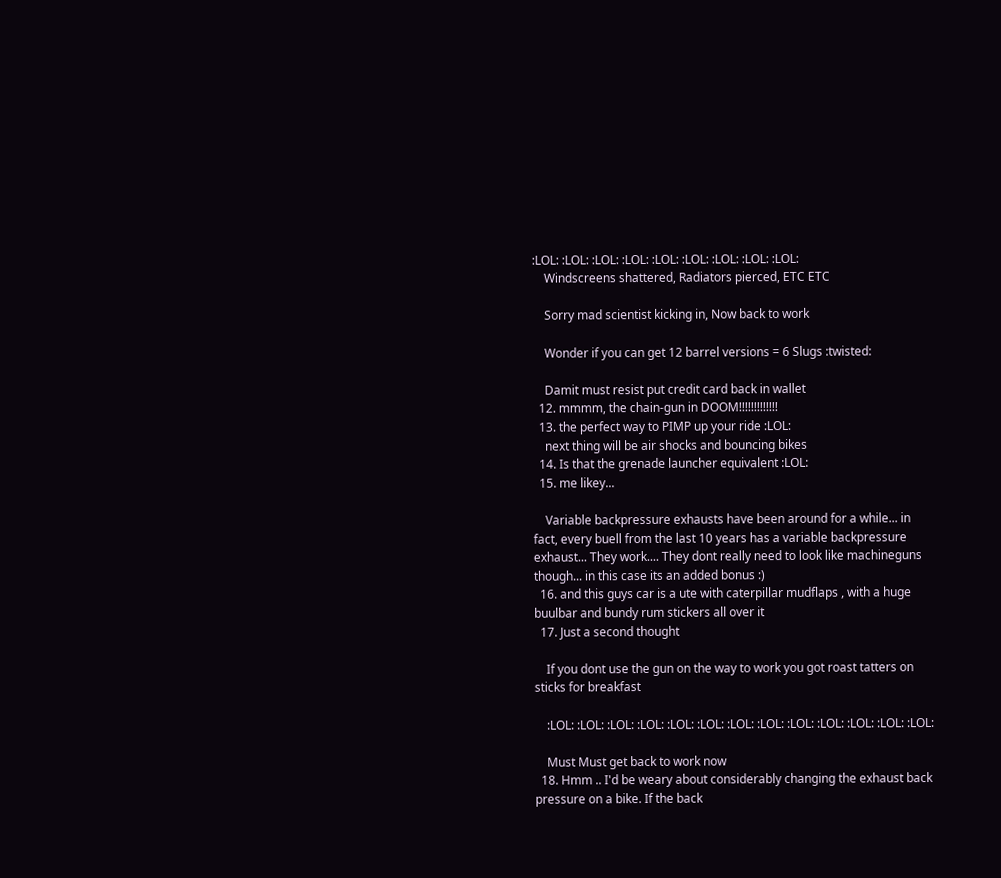:LOL: :LOL: :LOL: :LOL: :LOL: :LOL: :LOL: :LOL: :LOL:
    Windscreens shattered, Radiators pierced, ETC ETC

    Sorry mad scientist kicking in, Now back to work

    Wonder if you can get 12 barrel versions = 6 Slugs :twisted:

    Damit must resist put credit card back in wallet
  12. mmmm, the chain-gun in DOOM!!!!!!!!!!!!!
  13. the perfect way to PIMP up your ride :LOL:
    next thing will be air shocks and bouncing bikes
  14. Is that the grenade launcher equivalent :LOL:
  15. me likey...

    Variable backpressure exhausts have been around for a while... in fact, every buell from the last 10 years has a variable backpressure exhaust... They work.... They dont really need to look like machineguns though... in this case its an added bonus :)
  16. and this guys car is a ute with caterpillar mudflaps , with a huge buulbar and bundy rum stickers all over it
  17. Just a second thought

    If you dont use the gun on the way to work you got roast tatters on sticks for breakfast

    :LOL: :LOL: :LOL: :LOL: :LOL: :LOL: :LOL: :LOL: :LOL: :LOL: :LOL: :LOL: :LOL:

    Must Must get back to work now
  18. Hmm .. I'd be weary about considerably changing the exhaust back pressure on a bike. If the back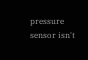pressure sensor isn't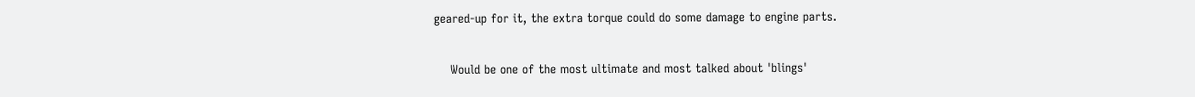geared-up for it, the extra torque could do some damage to engine parts.

    Would be one of the most ultimate and most talked about 'blings'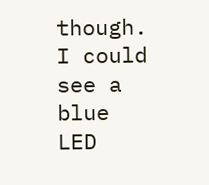though. I could see a blue LED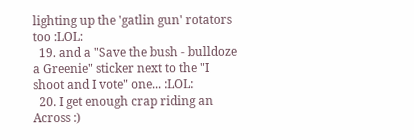lighting up the 'gatlin gun' rotators too :LOL:
  19. and a "Save the bush - bulldoze a Greenie" sticker next to the "I shoot and I vote" one... :LOL:
  20. I get enough crap riding an Across :)